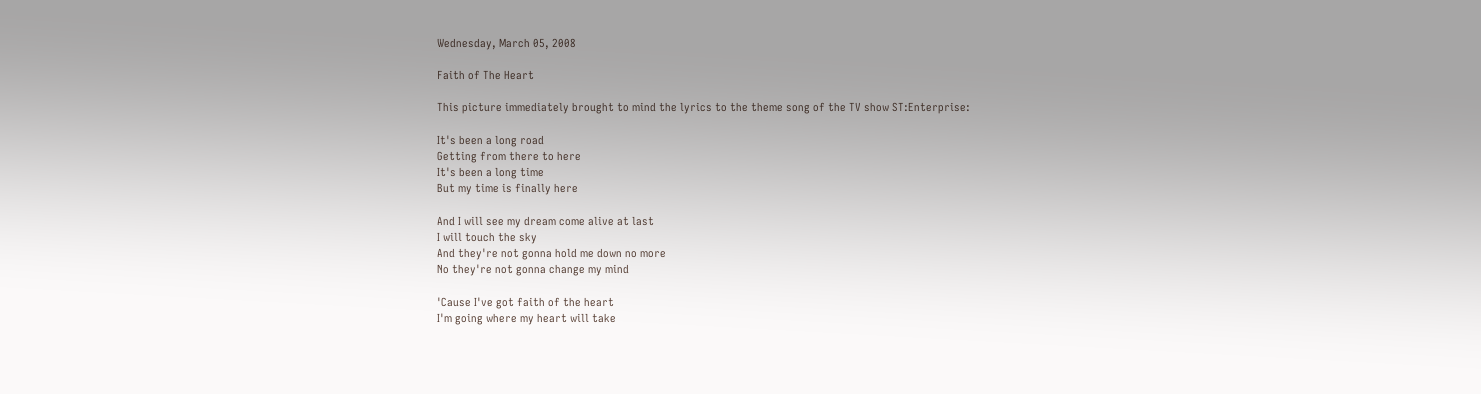Wednesday, March 05, 2008

Faith of The Heart

This picture immediately brought to mind the lyrics to the theme song of the TV show ST:Enterprise:

It's been a long road
Getting from there to here
It's been a long time
But my time is finally here

And I will see my dream come alive at last
I will touch the sky
And they're not gonna hold me down no more
No they're not gonna change my mind

'Cause I've got faith of the heart
I'm going where my heart will take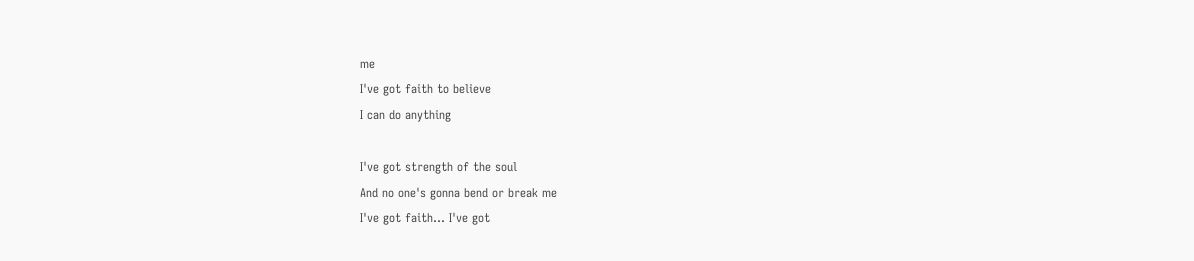me
I've got faith to believe
I can do anything

I've got strength of the soul
And no one's gonna bend or break me
I've got faith... I've got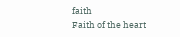faith
Faith of the heart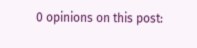0 opinions on this post: